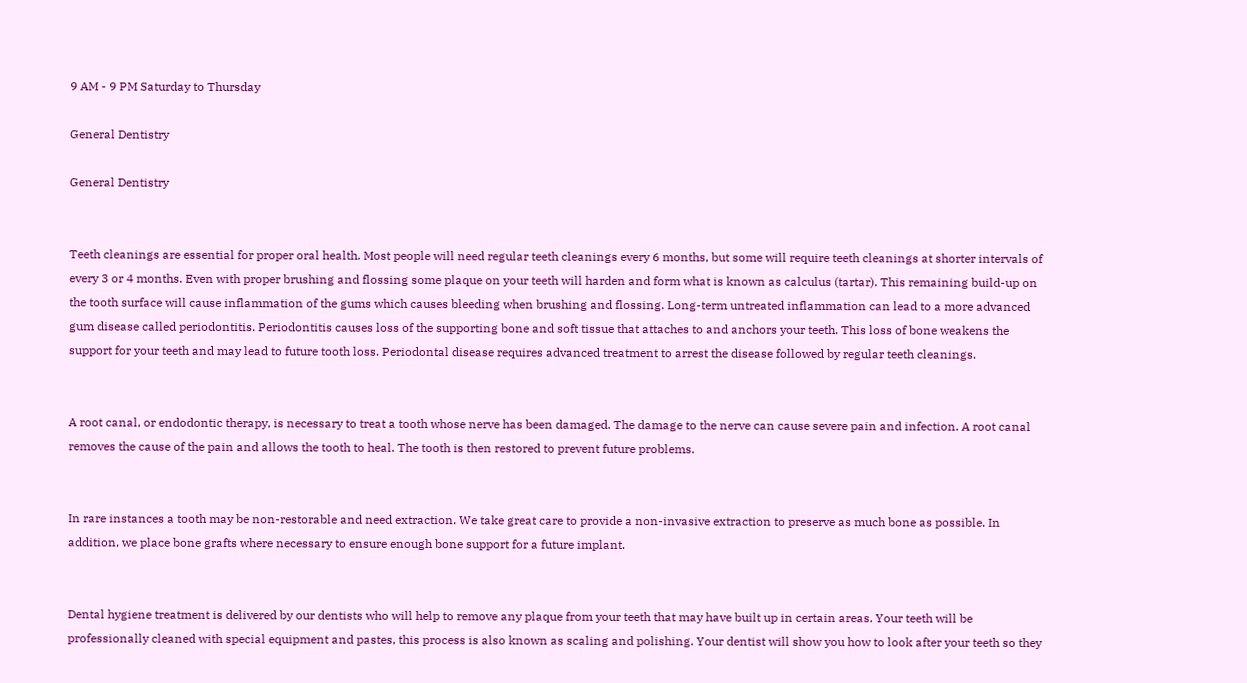9 AM - 9 PM Saturday to Thursday

General Dentistry

General Dentistry


Teeth cleanings are essential for proper oral health. Most people will need regular teeth cleanings every 6 months, but some will require teeth cleanings at shorter intervals of every 3 or 4 months. Even with proper brushing and flossing some plaque on your teeth will harden and form what is known as calculus (tartar). This remaining build-up on the tooth surface will cause inflammation of the gums which causes bleeding when brushing and flossing. Long-term untreated inflammation can lead to a more advanced gum disease called periodontitis. Periodontitis causes loss of the supporting bone and soft tissue that attaches to and anchors your teeth. This loss of bone weakens the support for your teeth and may lead to future tooth loss. Periodontal disease requires advanced treatment to arrest the disease followed by regular teeth cleanings.


A root canal, or endodontic therapy, is necessary to treat a tooth whose nerve has been damaged. The damage to the nerve can cause severe pain and infection. A root canal removes the cause of the pain and allows the tooth to heal. The tooth is then restored to prevent future problems.


In rare instances a tooth may be non-restorable and need extraction. We take great care to provide a non-invasive extraction to preserve as much bone as possible. In addition, we place bone grafts where necessary to ensure enough bone support for a future implant.


Dental hygiene treatment is delivered by our dentists who will help to remove any plaque from your teeth that may have built up in certain areas. Your teeth will be professionally cleaned with special equipment and pastes, this process is also known as scaling and polishing. Your dentist will show you how to look after your teeth so they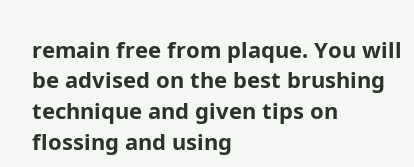remain free from plaque. You will be advised on the best brushing technique and given tips on flossing and using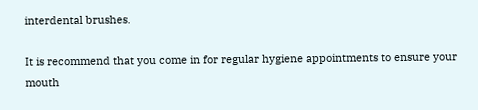interdental brushes.

It is recommend that you come in for regular hygiene appointments to ensure your mouth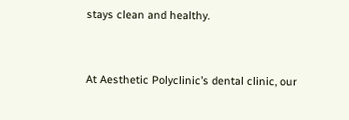stays clean and healthy.


At Aesthetic Polyclinic’s dental clinic, our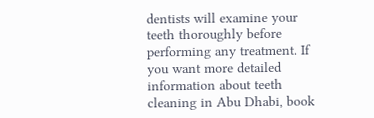dentists will examine your teeth thoroughly before performing any treatment. If you want more detailed information about teeth cleaning in Abu Dhabi, book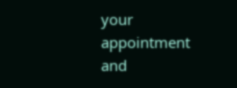your appointment and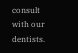consult with our dentists.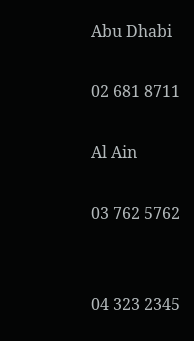Abu Dhabi

02 681 8711

Al Ain

03 762 5762


04 323 2345